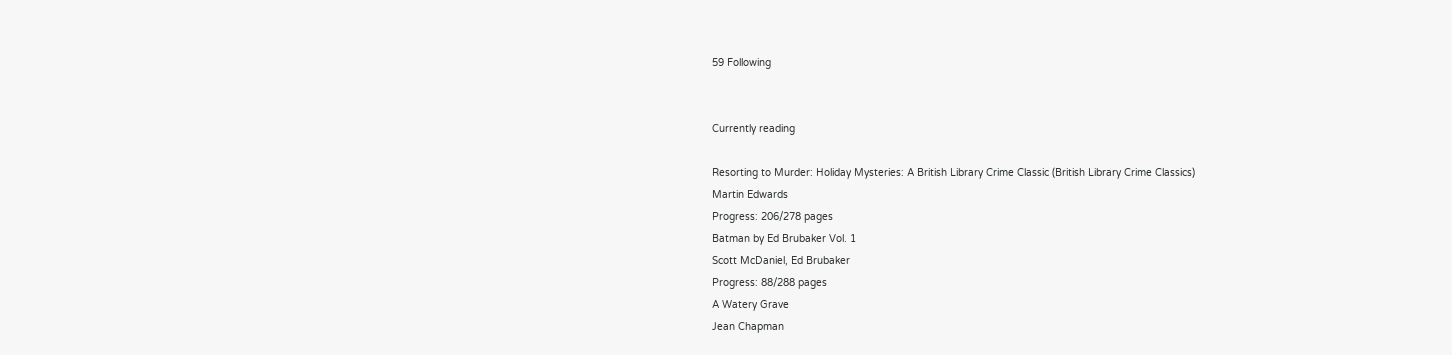59 Following


Currently reading

Resorting to Murder: Holiday Mysteries: A British Library Crime Classic (British Library Crime Classics)
Martin Edwards
Progress: 206/278 pages
Batman by Ed Brubaker Vol. 1
Scott McDaniel, Ed Brubaker
Progress: 88/288 pages
A Watery Grave
Jean Chapman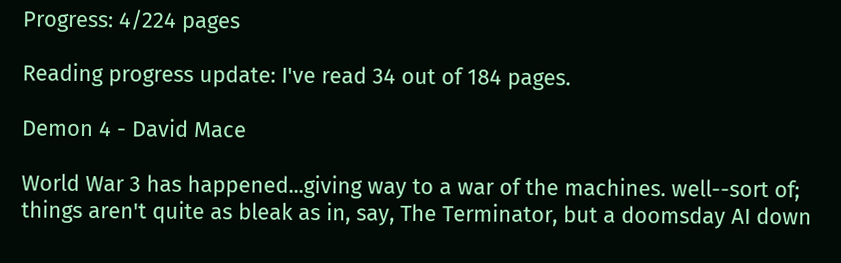Progress: 4/224 pages

Reading progress update: I've read 34 out of 184 pages.

Demon 4 - David Mace

World War 3 has happened...giving way to a war of the machines. well--sort of; things aren't quite as bleak as in, say, The Terminator, but a doomsday AI down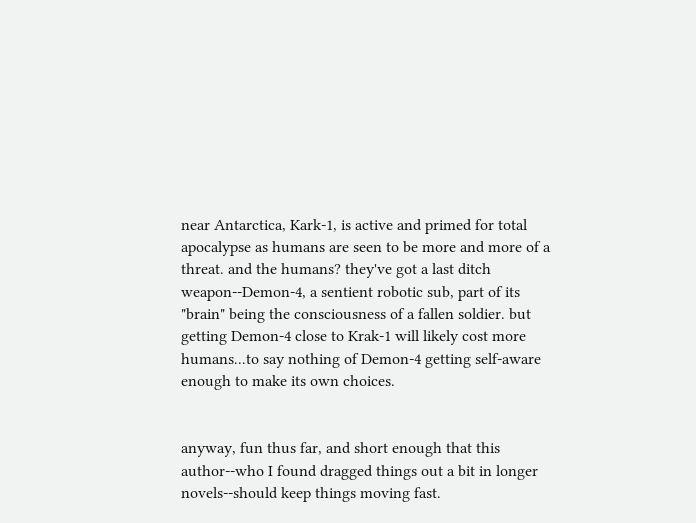near Antarctica, Kark-1, is active and primed for total apocalypse as humans are seen to be more and more of a threat. and the humans? they've got a last ditch weapon--Demon-4, a sentient robotic sub, part of its "brain" being the consciousness of a fallen soldier. but getting Demon-4 close to Krak-1 will likely cost more humans...to say nothing of Demon-4 getting self-aware enough to make its own choices.


anyway, fun thus far, and short enough that this author--who I found dragged things out a bit in longer novels--should keep things moving fast.